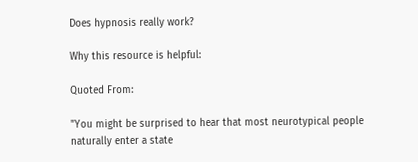Does hypnosis really work?

Why this resource is helpful:

Quoted From:

"You might be surprised to hear that most neurotypical people naturally enter a state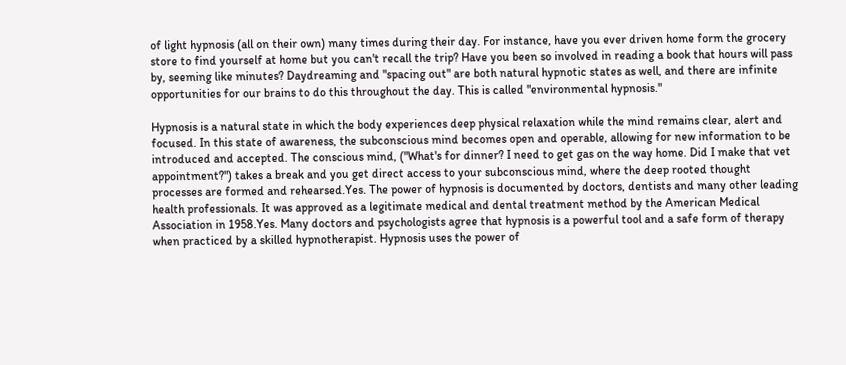of light hypnosis (all on their own) many times during their day. For instance, have you ever driven home form the grocery store to find yourself at home but you can't recall the trip? Have you been so involved in reading a book that hours will pass by, seeming like minutes? Daydreaming and "spacing out" are both natural hypnotic states as well, and there are infinite opportunities for our brains to do this throughout the day. This is called "environmental hypnosis."

Hypnosis is a natural state in which the body experiences deep physical relaxation while the mind remains clear, alert and focused. In this state of awareness, the subconscious mind becomes open and operable, allowing for new information to be introduced and accepted. The conscious mind, ("What's for dinner? I need to get gas on the way home. Did I make that vet appointment?") takes a break and you get direct access to your subconscious mind, where the deep rooted thought processes are formed and rehearsed.Yes. The power of hypnosis is documented by doctors, dentists and many other leading health professionals. It was approved as a legitimate medical and dental treatment method by the American Medical Association in 1958.Yes. Many doctors and psychologists agree that hypnosis is a powerful tool and a safe form of therapy when practiced by a skilled hypnotherapist. Hypnosis uses the power of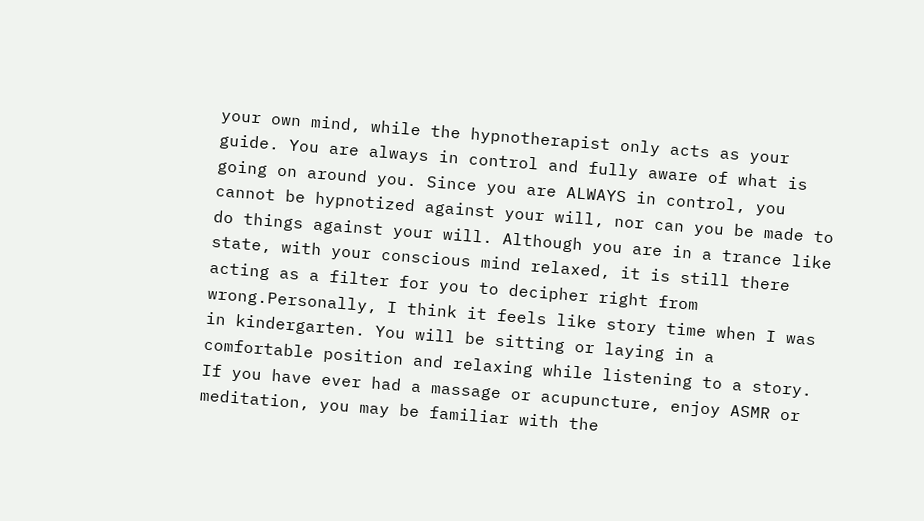your own mind, while the hypnotherapist only acts as your guide. You are always in control and fully aware of what is going on around you. Since you are ALWAYS in control, you cannot be hypnotized against your will, nor can you be made to do things against your will. Although you are in a trance like state, with your conscious mind relaxed, it is still there acting as a filter for you to decipher right from wrong.Personally, I think it feels like story time when I was in kindergarten. You will be sitting or laying in a comfortable position and relaxing while listening to a story. If you have ever had a massage or acupuncture, enjoy ASMR or meditation, you may be familiar with the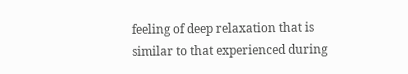feeling of deep relaxation that is similar to that experienced during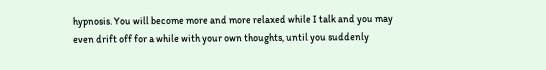hypnosis. You will become more and more relaxed while I talk and you may even drift off for a while with your own thoughts, until you suddenly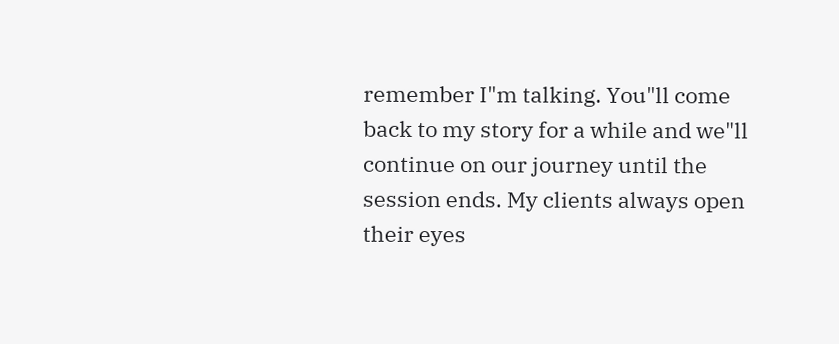remember I"m talking. You"ll come back to my story for a while and we"ll continue on our journey until the session ends. My clients always open their eyes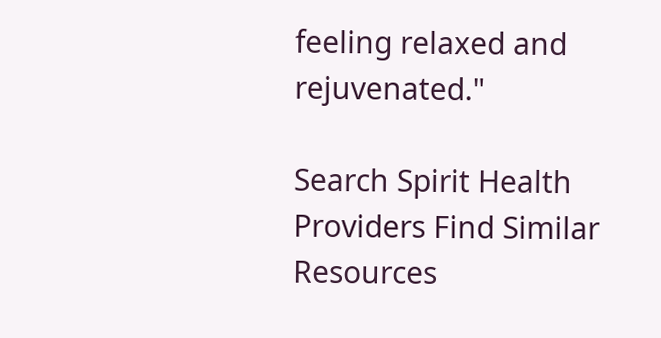feeling relaxed and rejuvenated."

Search Spirit Health Providers Find Similar Resources